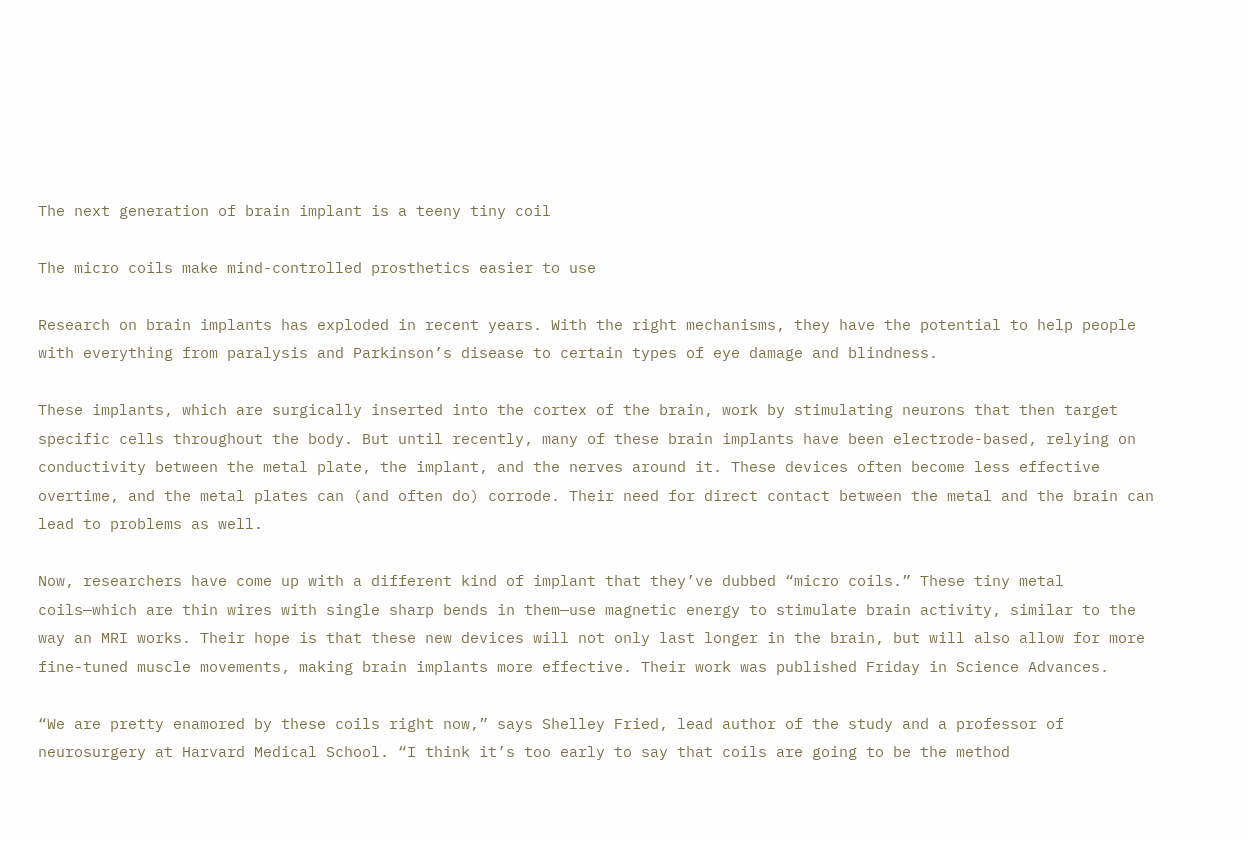The next generation of brain implant is a teeny tiny coil

The micro coils make mind-controlled prosthetics easier to use

Research on brain implants has exploded in recent years. With the right mechanisms, they have the potential to help people with everything from paralysis and Parkinson’s disease to certain types of eye damage and blindness.

These implants, which are surgically inserted into the cortex of the brain, work by stimulating neurons that then target specific cells throughout the body. But until recently, many of these brain implants have been electrode-based, relying on conductivity between the metal plate, the implant, and the nerves around it. These devices often become less effective overtime, and the metal plates can (and often do) corrode. Their need for direct contact between the metal and the brain can lead to problems as well.

Now, researchers have come up with a different kind of implant that they’ve dubbed “micro coils.” These tiny metal coils—which are thin wires with single sharp bends in them—use magnetic energy to stimulate brain activity, similar to the way an MRI works. Their hope is that these new devices will not only last longer in the brain, but will also allow for more fine-tuned muscle movements, making brain implants more effective. Their work was published Friday in Science Advances.

“We are pretty enamored by these coils right now,” says Shelley Fried, lead author of the study and a professor of neurosurgery at Harvard Medical School. “I think it’s too early to say that coils are going to be the method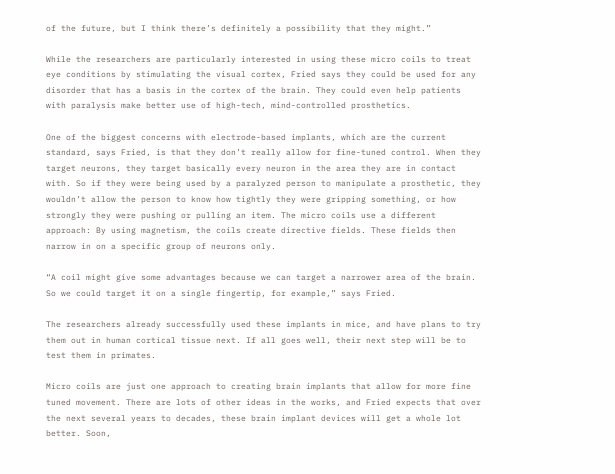of the future, but I think there’s definitely a possibility that they might.”

While the researchers are particularly interested in using these micro coils to treat eye conditions by stimulating the visual cortex, Fried says they could be used for any disorder that has a basis in the cortex of the brain. They could even help patients with paralysis make better use of high-tech, mind-controlled prosthetics.

One of the biggest concerns with electrode-based implants, which are the current standard, says Fried, is that they don’t really allow for fine-tuned control. When they target neurons, they target basically every neuron in the area they are in contact with. So if they were being used by a paralyzed person to manipulate a prosthetic, they wouldn’t allow the person to know how tightly they were gripping something, or how strongly they were pushing or pulling an item. The micro coils use a different approach: By using magnetism, the coils create directive fields. These fields then narrow in on a specific group of neurons only.

“A coil might give some advantages because we can target a narrower area of the brain. So we could target it on a single fingertip, for example,” says Fried.

The researchers already successfully used these implants in mice, and have plans to try them out in human cortical tissue next. If all goes well, their next step will be to test them in primates.

Micro coils are just one approach to creating brain implants that allow for more fine tuned movement. There are lots of other ideas in the works, and Fried expects that over the next several years to decades, these brain implant devices will get a whole lot better. Soon,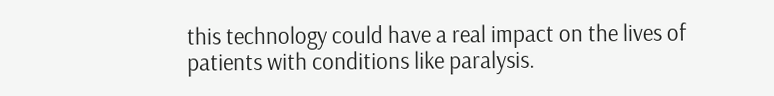this technology could have a real impact on the lives of patients with conditions like paralysis.